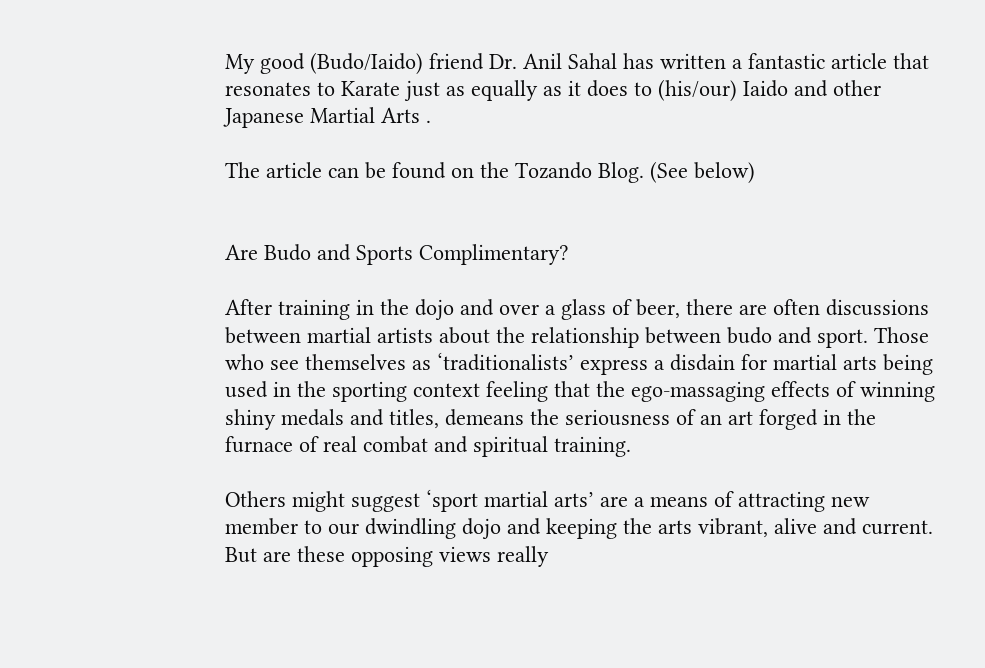My good (Budo/Iaido) friend Dr. Anil Sahal has written a fantastic article that resonates to Karate just as equally as it does to (his/our) Iaido and other Japanese Martial Arts .

The article can be found on the Tozando Blog. (See below)


Are Budo and Sports Complimentary?

After training in the dojo and over a glass of beer, there are often discussions between martial artists about the relationship between budo and sport. Those who see themselves as ‘traditionalists’ express a disdain for martial arts being used in the sporting context feeling that the ego-massaging effects of winning shiny medals and titles, demeans the seriousness of an art forged in the furnace of real combat and spiritual training.

Others might suggest ‘sport martial arts’ are a means of attracting new member to our dwindling dojo and keeping the arts vibrant, alive and current. But are these opposing views really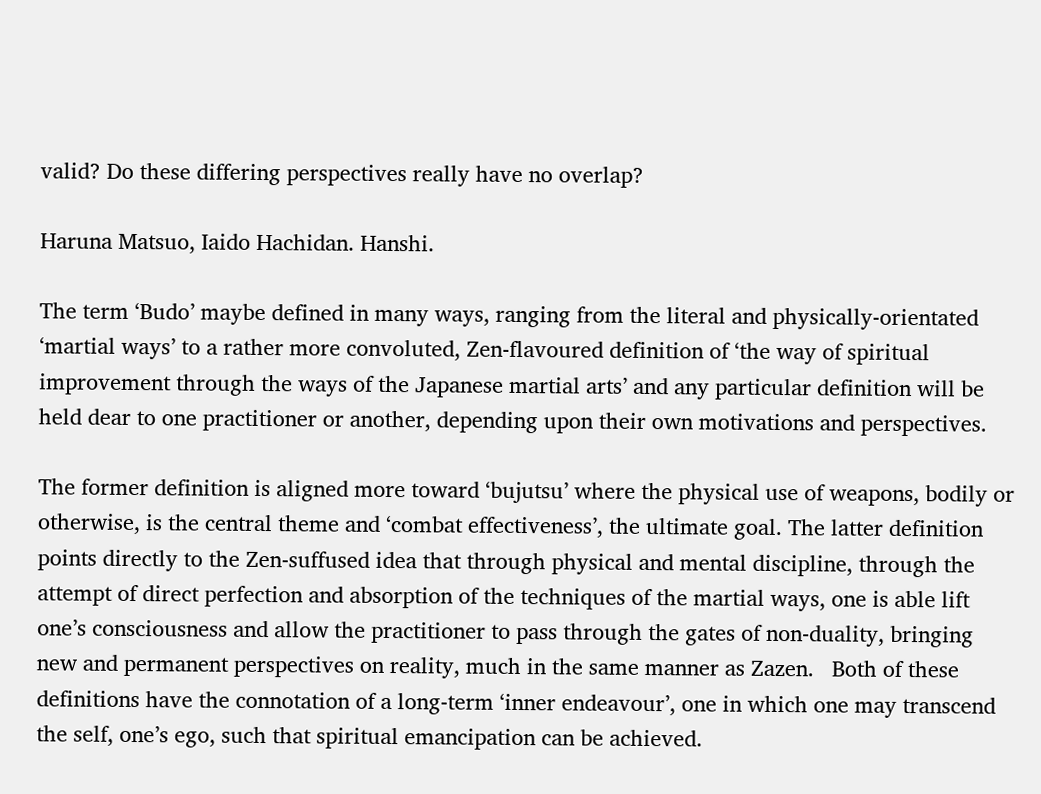valid? Do these differing perspectives really have no overlap?

Haruna Matsuo, Iaido Hachidan. Hanshi.

The term ‘Budo’ maybe defined in many ways, ranging from the literal and physically-orientated ‘martial ways’ to a rather more convoluted, Zen-flavoured definition of ‘the way of spiritual improvement through the ways of the Japanese martial arts’ and any particular definition will be held dear to one practitioner or another, depending upon their own motivations and perspectives.

The former definition is aligned more toward ‘bujutsu’ where the physical use of weapons, bodily or otherwise, is the central theme and ‘combat effectiveness’, the ultimate goal. The latter definition points directly to the Zen-suffused idea that through physical and mental discipline, through the attempt of direct perfection and absorption of the techniques of the martial ways, one is able lift one’s consciousness and allow the practitioner to pass through the gates of non-duality, bringing new and permanent perspectives on reality, much in the same manner as Zazen.   Both of these definitions have the connotation of a long-term ‘inner endeavour’, one in which one may transcend the self, one’s ego, such that spiritual emancipation can be achieved.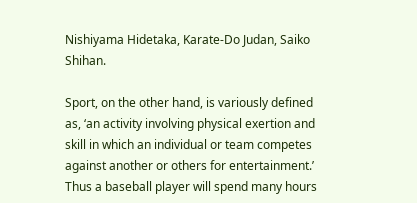Nishiyama Hidetaka, Karate-Do Judan, Saiko Shihan.

Sport, on the other hand, is variously defined as, ‘an activity involving physical exertion and skill in which an individual or team competes against another or others for entertainment.’ Thus a baseball player will spend many hours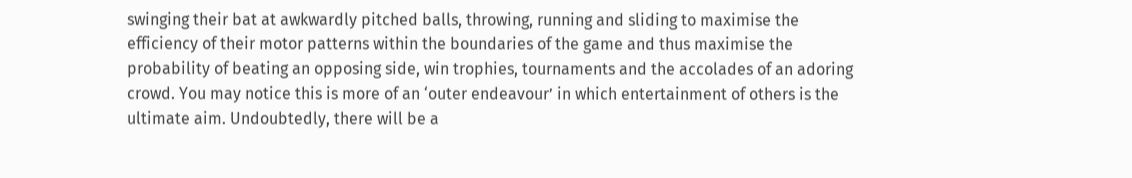swinging their bat at awkwardly pitched balls, throwing, running and sliding to maximise the efficiency of their motor patterns within the boundaries of the game and thus maximise the probability of beating an opposing side, win trophies, tournaments and the accolades of an adoring crowd. You may notice this is more of an ‘outer endeavour’ in which entertainment of others is the ultimate aim. Undoubtedly, there will be a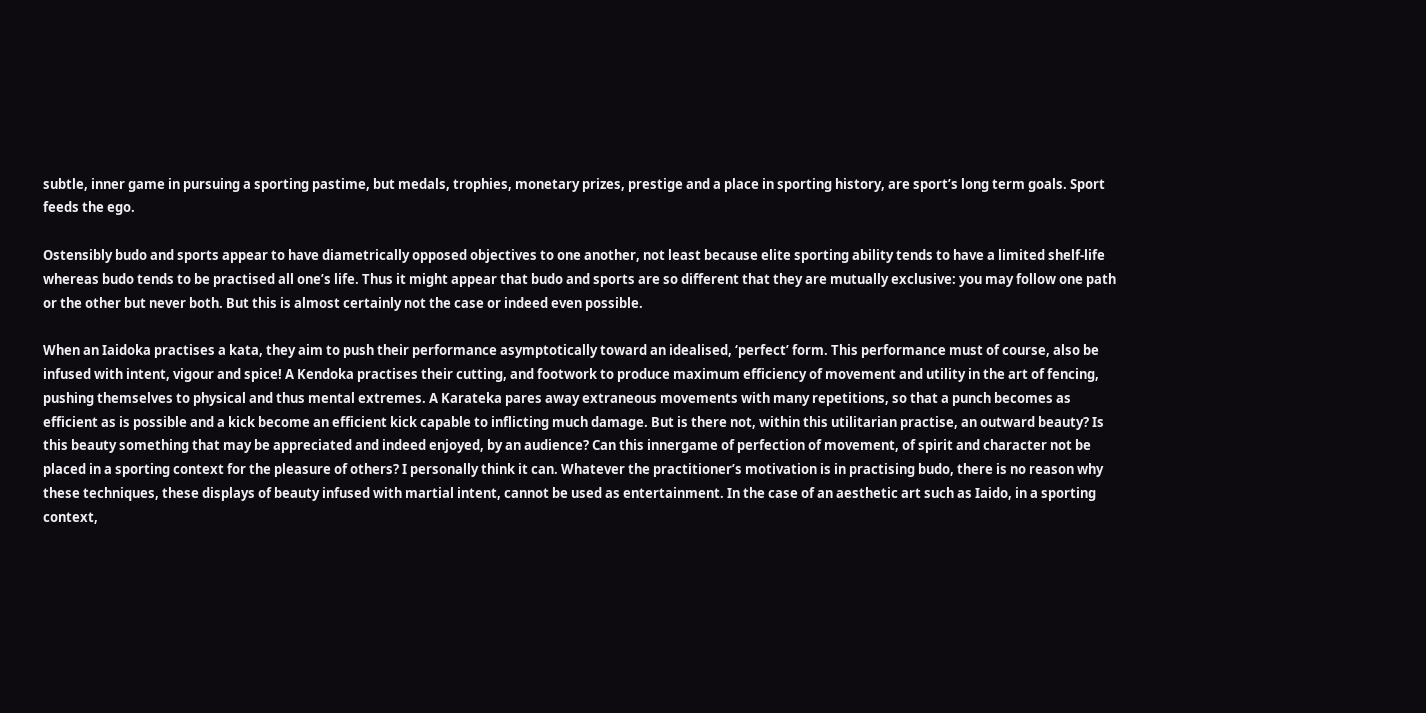subtle, inner game in pursuing a sporting pastime, but medals, trophies, monetary prizes, prestige and a place in sporting history, are sport’s long term goals. Sport feeds the ego.

Ostensibly budo and sports appear to have diametrically opposed objectives to one another, not least because elite sporting ability tends to have a limited shelf-life whereas budo tends to be practised all one’s life. Thus it might appear that budo and sports are so different that they are mutually exclusive: you may follow one path or the other but never both. But this is almost certainly not the case or indeed even possible.

When an Iaidoka practises a kata, they aim to push their performance asymptotically toward an idealised, ‘perfect’ form. This performance must of course, also be infused with intent, vigour and spice! A Kendoka practises their cutting, and footwork to produce maximum efficiency of movement and utility in the art of fencing, pushing themselves to physical and thus mental extremes. A Karateka pares away extraneous movements with many repetitions, so that a punch becomes as efficient as is possible and a kick become an efficient kick capable to inflicting much damage. But is there not, within this utilitarian practise, an outward beauty? Is this beauty something that may be appreciated and indeed enjoyed, by an audience? Can this innergame of perfection of movement, of spirit and character not be placed in a sporting context for the pleasure of others? I personally think it can. Whatever the practitioner’s motivation is in practising budo, there is no reason why these techniques, these displays of beauty infused with martial intent, cannot be used as entertainment. In the case of an aesthetic art such as Iaido, in a sporting context,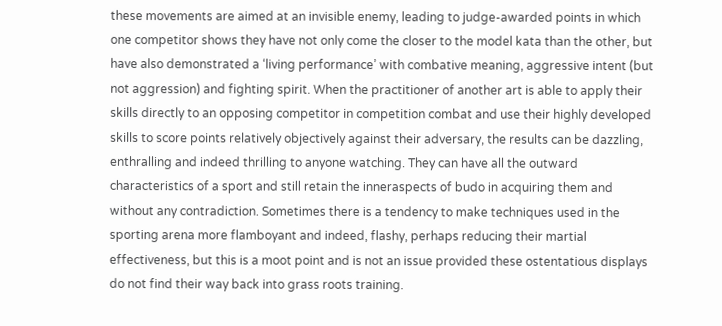these movements are aimed at an invisible enemy, leading to judge-awarded points in which one competitor shows they have not only come the closer to the model kata than the other, but have also demonstrated a ‘living performance’ with combative meaning, aggressive intent (but not aggression) and fighting spirit. When the practitioner of another art is able to apply their skills directly to an opposing competitor in competition combat and use their highly developed skills to score points relatively objectively against their adversary, the results can be dazzling, enthralling and indeed thrilling to anyone watching. They can have all the outward characteristics of a sport and still retain the inneraspects of budo in acquiring them and without any contradiction. Sometimes there is a tendency to make techniques used in the sporting arena more flamboyant and indeed, flashy, perhaps reducing their martial effectiveness, but this is a moot point and is not an issue provided these ostentatious displays do not find their way back into grass roots training.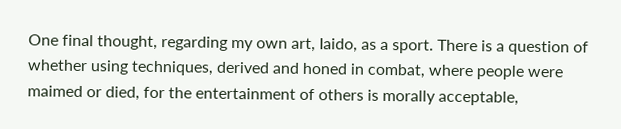One final thought, regarding my own art, Iaido, as a sport. There is a question of whether using techniques, derived and honed in combat, where people were maimed or died, for the entertainment of others is morally acceptable,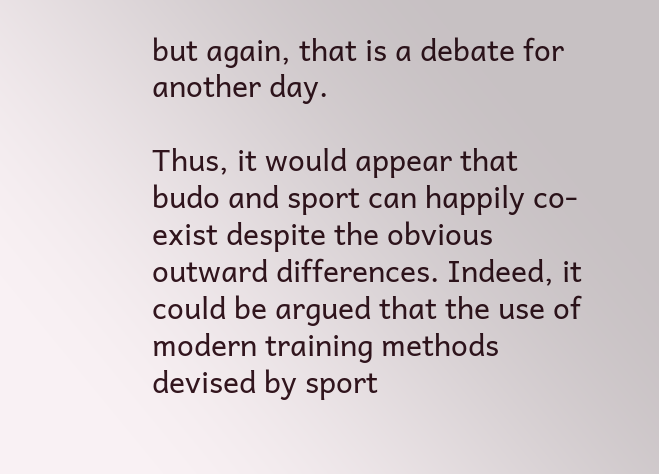but again, that is a debate for another day.

Thus, it would appear that budo and sport can happily co-exist despite the obvious outward differences. Indeed, it could be argued that the use of modern training methods devised by sport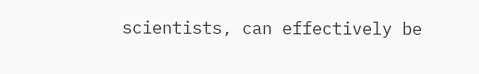scientists, can effectively be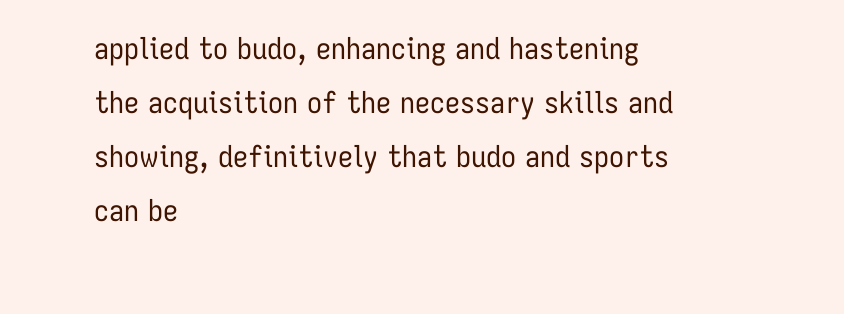applied to budo, enhancing and hastening the acquisition of the necessary skills and showing, definitively that budo and sports can be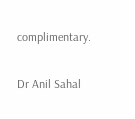complimentary.

Dr Anil Sahal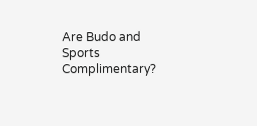Are Budo and Sports Complimentary?